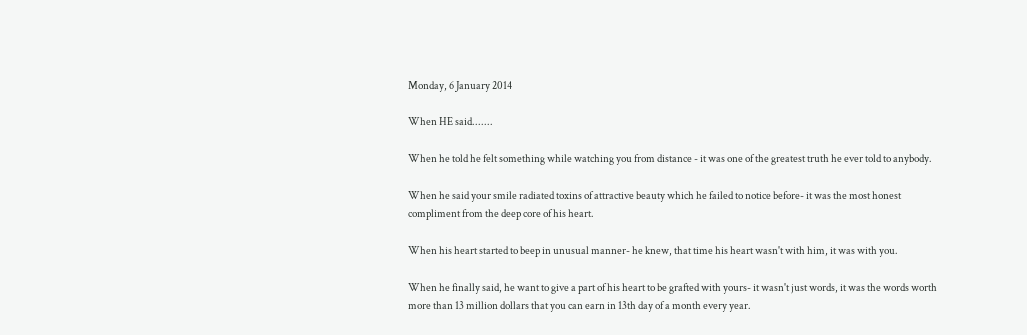Monday, 6 January 2014

When HE said.......

When he told he felt something while watching you from distance - it was one of the greatest truth he ever told to anybody.

When he said your smile radiated toxins of attractive beauty which he failed to notice before- it was the most honest compliment from the deep core of his heart.

When his heart started to beep in unusual manner- he knew, that time his heart wasn't with him, it was with you.

When he finally said, he want to give a part of his heart to be grafted with yours- it wasn't just words, it was the words worth more than 13 million dollars that you can earn in 13th day of a month every year.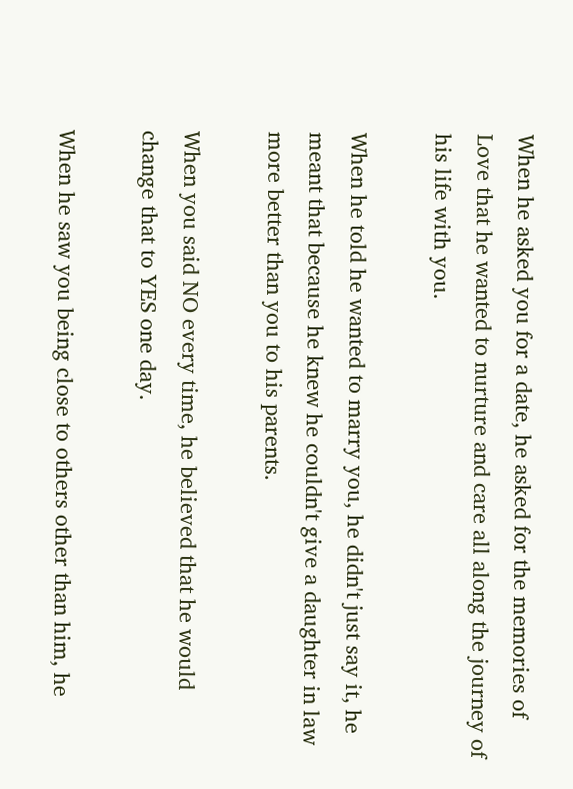When he asked you for a date, he asked for the memories of Love that he wanted to nurture and care all along the journey of his life with you.

When he told he wanted to marry you, he didn't just say it, he meant that because he knew he couldn't give a daughter in law more better than you to his parents.

When you said NO every time, he believed that he would change that to YES one day.

When he saw you being close to others other than him, he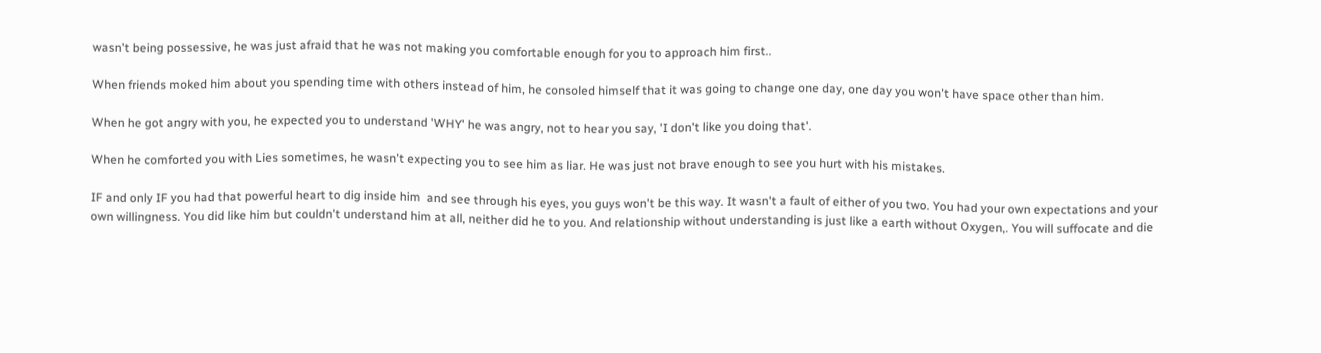wasn't being possessive, he was just afraid that he was not making you comfortable enough for you to approach him first..

When friends moked him about you spending time with others instead of him, he consoled himself that it was going to change one day, one day you won't have space other than him.

When he got angry with you, he expected you to understand 'WHY' he was angry, not to hear you say, 'I don't like you doing that'.

When he comforted you with Lies sometimes, he wasn't expecting you to see him as liar. He was just not brave enough to see you hurt with his mistakes.

IF and only IF you had that powerful heart to dig inside him  and see through his eyes, you guys won't be this way. It wasn't a fault of either of you two. You had your own expectations and your own willingness. You did like him but couldn't understand him at all, neither did he to you. And relationship without understanding is just like a earth without Oxygen,. You will suffocate and die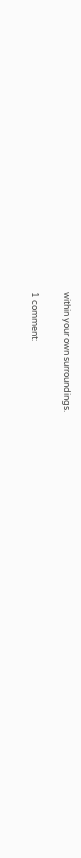within your own surroundings.

1 comment: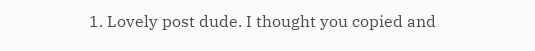1. Lovely post dude. I thought you copied and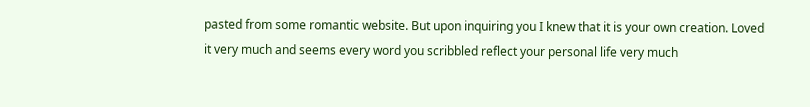pasted from some romantic website. But upon inquiring you I knew that it is your own creation. Loved it very much and seems every word you scribbled reflect your personal life very much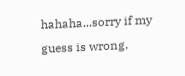hahaha...sorry if my guess is wrong.